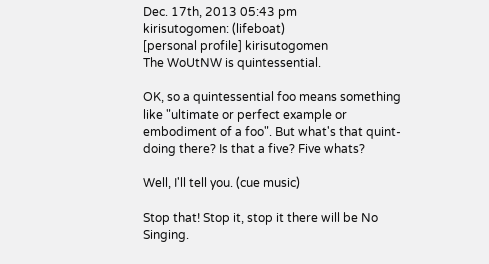Dec. 17th, 2013 05:43 pm
kirisutogomen: (lifeboat)
[personal profile] kirisutogomen
The WoUtNW is quintessential.

OK, so a quintessential foo means something like "ultimate or perfect example or embodiment of a foo". But what's that quint- doing there? Is that a five? Five whats?

Well, I'll tell you. (cue music)

Stop that! Stop it, stop it there will be No Singing.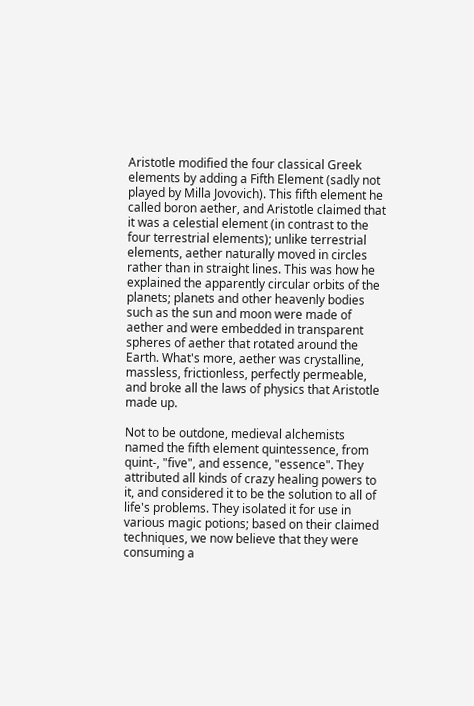Aristotle modified the four classical Greek elements by adding a Fifth Element (sadly not played by Milla Jovovich). This fifth element he called boron aether, and Aristotle claimed that it was a celestial element (in contrast to the four terrestrial elements); unlike terrestrial elements, aether naturally moved in circles rather than in straight lines. This was how he explained the apparently circular orbits of the planets; planets and other heavenly bodies such as the sun and moon were made of aether and were embedded in transparent spheres of aether that rotated around the Earth. What's more, aether was crystalline, massless, frictionless, perfectly permeable, and broke all the laws of physics that Aristotle made up.

Not to be outdone, medieval alchemists named the fifth element quintessence, from quint-, "five", and essence, "essence". They attributed all kinds of crazy healing powers to it, and considered it to be the solution to all of life's problems. They isolated it for use in various magic potions; based on their claimed techniques, we now believe that they were consuming a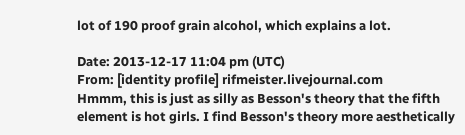lot of 190 proof grain alcohol, which explains a lot.

Date: 2013-12-17 11:04 pm (UTC)
From: [identity profile] rifmeister.livejournal.com
Hmmm, this is just as silly as Besson's theory that the fifth element is hot girls. I find Besson's theory more aesthetically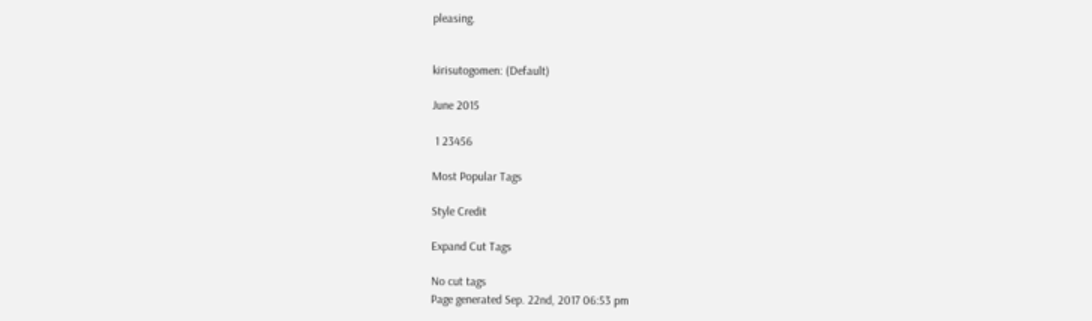pleasing.


kirisutogomen: (Default)

June 2015

 1 23456

Most Popular Tags

Style Credit

Expand Cut Tags

No cut tags
Page generated Sep. 22nd, 2017 06:53 pm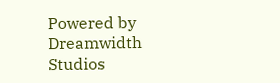Powered by Dreamwidth Studios